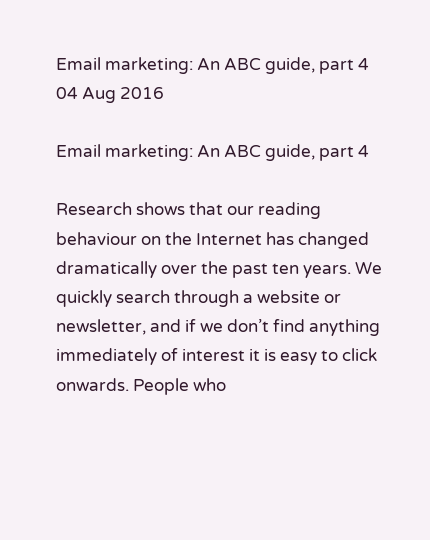Email marketing: An ABC guide, part 4
04 Aug 2016

Email marketing: An ABC guide, part 4

Research shows that our reading behaviour on the Internet has changed dramatically over the past ten years. We quickly search through a website or newsletter, and if we don’t find anything immediately of interest it is easy to click onwards. People who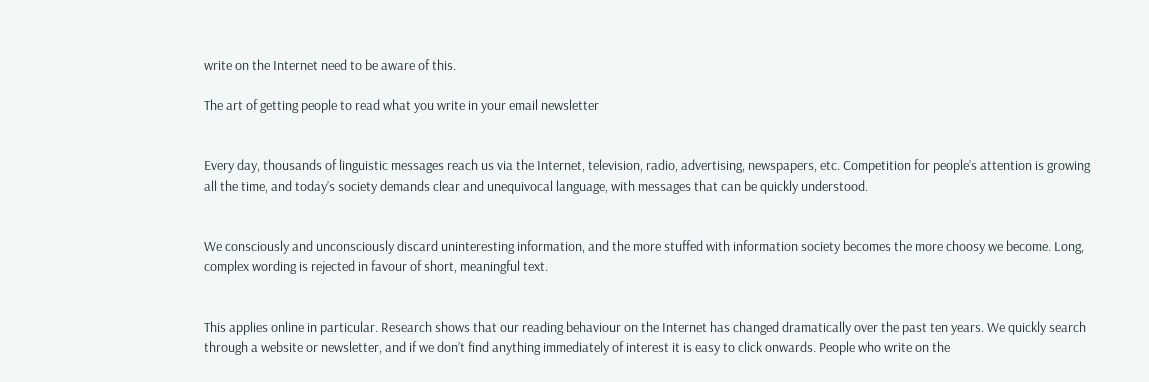write on the Internet need to be aware of this.

The art of getting people to read what you write in your email newsletter


Every day, thousands of linguistic messages reach us via the Internet, television, radio, advertising, newspapers, etc. Competition for people’s attention is growing all the time, and today’s society demands clear and unequivocal language, with messages that can be quickly understood.


We consciously and unconsciously discard uninteresting information, and the more stuffed with information society becomes the more choosy we become. Long, complex wording is rejected in favour of short, meaningful text.


This applies online in particular. Research shows that our reading behaviour on the Internet has changed dramatically over the past ten years. We quickly search through a website or newsletter, and if we don’t find anything immediately of interest it is easy to click onwards. People who write on the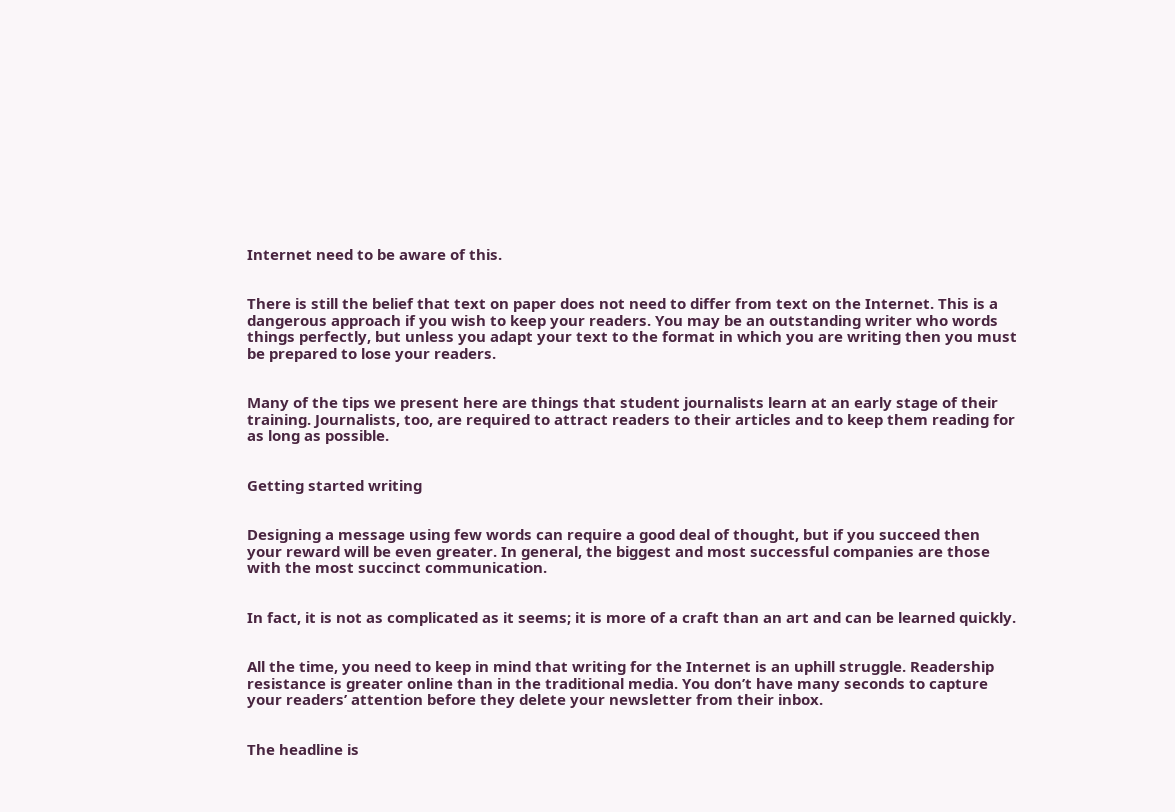Internet need to be aware of this.


There is still the belief that text on paper does not need to differ from text on the Internet. This is a dangerous approach if you wish to keep your readers. You may be an outstanding writer who words things perfectly, but unless you adapt your text to the format in which you are writing then you must be prepared to lose your readers.


Many of the tips we present here are things that student journalists learn at an early stage of their training. Journalists, too, are required to attract readers to their articles and to keep them reading for as long as possible.


Getting started writing


Designing a message using few words can require a good deal of thought, but if you succeed then your reward will be even greater. In general, the biggest and most successful companies are those with the most succinct communication.


In fact, it is not as complicated as it seems; it is more of a craft than an art and can be learned quickly.


All the time, you need to keep in mind that writing for the Internet is an uphill struggle. Readership resistance is greater online than in the traditional media. You don’t have many seconds to capture your readers’ attention before they delete your newsletter from their inbox.


The headline is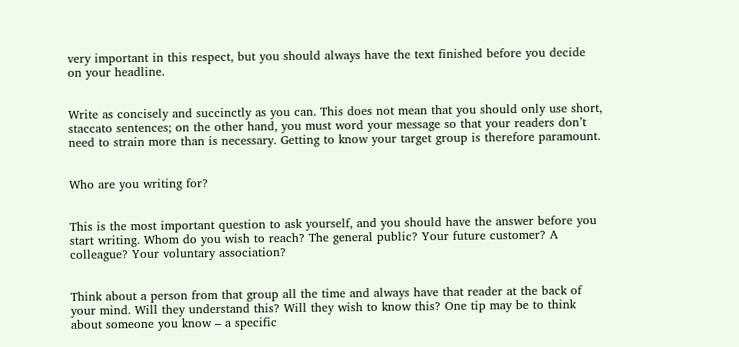very important in this respect, but you should always have the text finished before you decide on your headline.


Write as concisely and succinctly as you can. This does not mean that you should only use short, staccato sentences; on the other hand, you must word your message so that your readers don’t need to strain more than is necessary. Getting to know your target group is therefore paramount.


Who are you writing for?


This is the most important question to ask yourself, and you should have the answer before you start writing. Whom do you wish to reach? The general public? Your future customer? A colleague? Your voluntary association?


Think about a person from that group all the time and always have that reader at the back of your mind. Will they understand this? Will they wish to know this? One tip may be to think about someone you know – a specific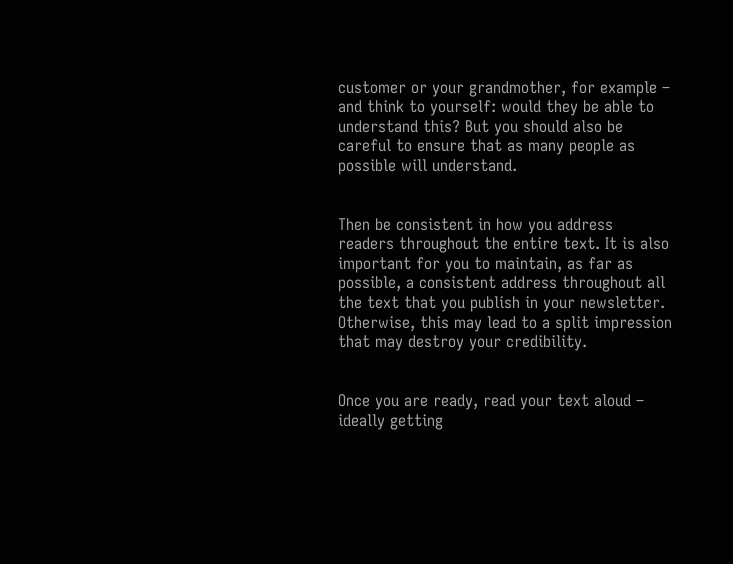customer or your grandmother, for example – and think to yourself: would they be able to understand this? But you should also be careful to ensure that as many people as possible will understand.


Then be consistent in how you address readers throughout the entire text. It is also important for you to maintain, as far as possible, a consistent address throughout all the text that you publish in your newsletter. Otherwise, this may lead to a split impression that may destroy your credibility.


Once you are ready, read your text aloud – ideally getting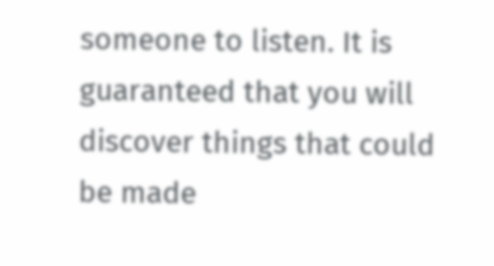someone to listen. It is guaranteed that you will discover things that could be made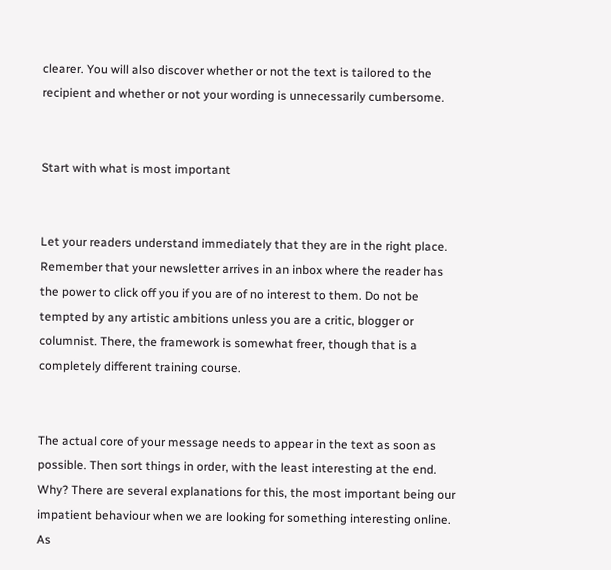clearer. You will also discover whether or not the text is tailored to the recipient and whether or not your wording is unnecessarily cumbersome.


Start with what is most important


Let your readers understand immediately that they are in the right place. Remember that your newsletter arrives in an inbox where the reader has the power to click off you if you are of no interest to them. Do not be tempted by any artistic ambitions unless you are a critic, blogger or columnist. There, the framework is somewhat freer, though that is a completely different training course.


The actual core of your message needs to appear in the text as soon as possible. Then sort things in order, with the least interesting at the end. Why? There are several explanations for this, the most important being our impatient behaviour when we are looking for something interesting online. As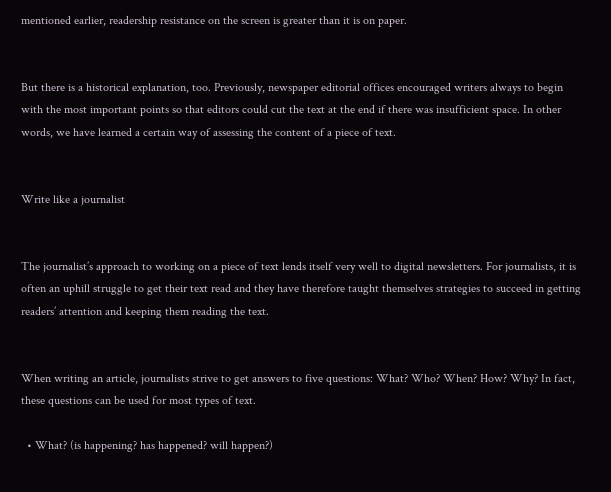mentioned earlier, readership resistance on the screen is greater than it is on paper.


But there is a historical explanation, too. Previously, newspaper editorial offices encouraged writers always to begin with the most important points so that editors could cut the text at the end if there was insufficient space. In other words, we have learned a certain way of assessing the content of a piece of text.


Write like a journalist


The journalist’s approach to working on a piece of text lends itself very well to digital newsletters. For journalists, it is often an uphill struggle to get their text read and they have therefore taught themselves strategies to succeed in getting readers’ attention and keeping them reading the text.


When writing an article, journalists strive to get answers to five questions: What? Who? When? How? Why? In fact, these questions can be used for most types of text.

  • What? (is happening? has happened? will happen?)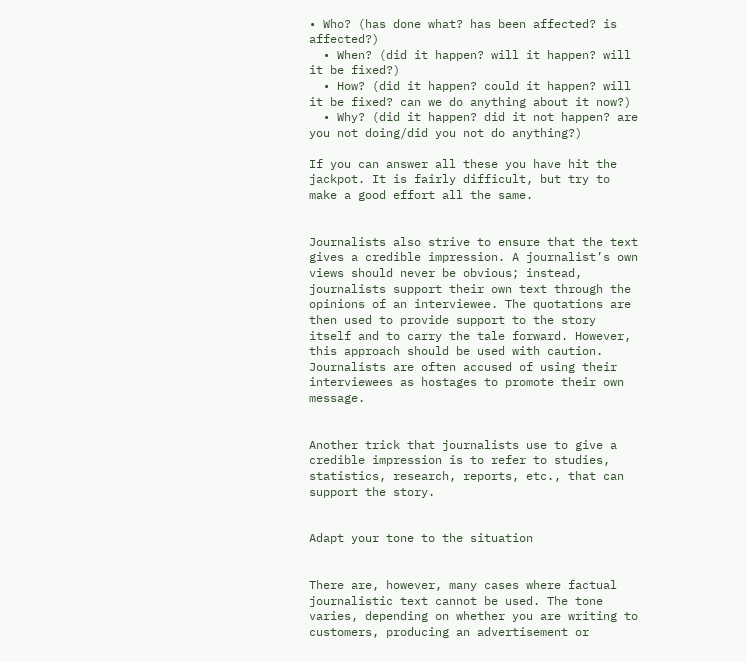• Who? (has done what? has been affected? is affected?)
  • When? (did it happen? will it happen? will it be fixed?)
  • How? (did it happen? could it happen? will it be fixed? can we do anything about it now?)
  • Why? (did it happen? did it not happen? are you not doing/did you not do anything?)

If you can answer all these you have hit the jackpot. It is fairly difficult, but try to make a good effort all the same.


Journalists also strive to ensure that the text gives a credible impression. A journalist’s own views should never be obvious; instead, journalists support their own text through the opinions of an interviewee. The quotations are then used to provide support to the story itself and to carry the tale forward. However, this approach should be used with caution. Journalists are often accused of using their interviewees as hostages to promote their own message.


Another trick that journalists use to give a credible impression is to refer to studies, statistics, research, reports, etc., that can support the story.


Adapt your tone to the situation


There are, however, many cases where factual journalistic text cannot be used. The tone varies, depending on whether you are writing to customers, producing an advertisement or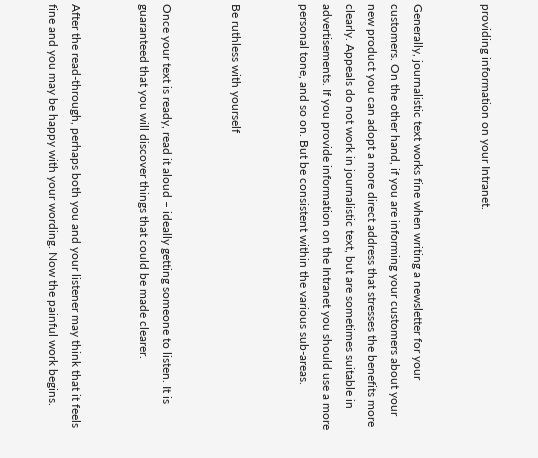providing information on your Intranet.


Generally, journalistic text works fine when writing a newsletter for your customers. On the other hand, if you are informing your customers about your new product you can adopt a more direct address that stresses the benefits more clearly. Appeals do not work in journalistic text, but are sometimes suitable in advertisements. If you provide information on the Intranet you should use a more personal tone, and so on. But be consistent within the various sub-areas.


Be ruthless with yourself


Once your text is ready, read it aloud – ideally getting someone to listen. It is guaranteed that you will discover things that could be made clearer.


After the read-through, perhaps both you and your listener may think that it feels fine and you may be happy with your wording. Now the painful work begins.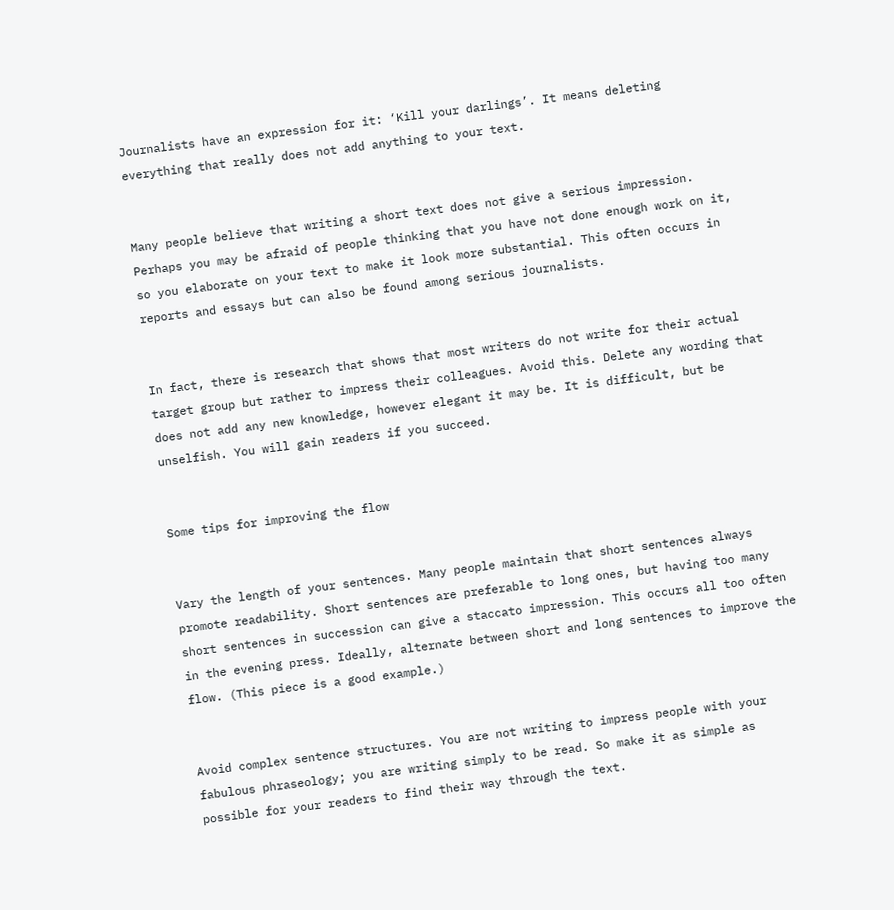Journalists have an expression for it: ‘Kill your darlings’. It means deleting everything that really does not add anything to your text.


Many people believe that writing a short text does not give a serious impression. Perhaps you may be afraid of people thinking that you have not done enough work on it, so you elaborate on your text to make it look more substantial. This often occurs in reports and essays but can also be found among serious journalists.


In fact, there is research that shows that most writers do not write for their actual target group but rather to impress their colleagues. Avoid this. Delete any wording that does not add any new knowledge, however elegant it may be. It is difficult, but be unselfish. You will gain readers if you succeed.


Some tips for improving the flow


Vary the length of your sentences. Many people maintain that short sentences always promote readability. Short sentences are preferable to long ones, but having too many short sentences in succession can give a staccato impression. This occurs all too often in the evening press. Ideally, alternate between short and long sentences to improve the flow. (This piece is a good example.)


Avoid complex sentence structures. You are not writing to impress people with your fabulous phraseology; you are writing simply to be read. So make it as simple as possible for your readers to find their way through the text.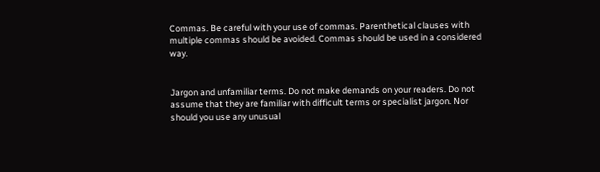Commas. Be careful with your use of commas. Parenthetical clauses with multiple commas should be avoided. Commas should be used in a considered way.


Jargon and unfamiliar terms. Do not make demands on your readers. Do not assume that they are familiar with difficult terms or specialist jargon. Nor should you use any unusual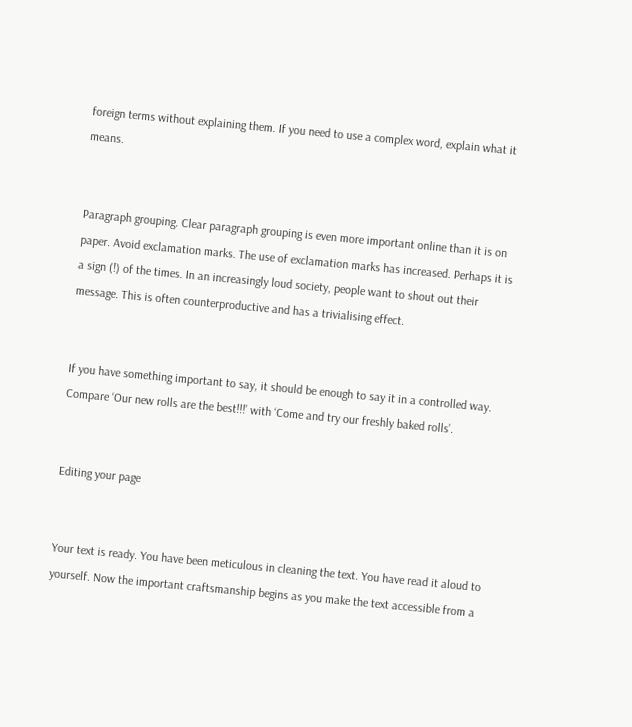foreign terms without explaining them. If you need to use a complex word, explain what it means.


Paragraph grouping. Clear paragraph grouping is even more important online than it is on paper. Avoid exclamation marks. The use of exclamation marks has increased. Perhaps it is a sign (!) of the times. In an increasingly loud society, people want to shout out their message. This is often counterproductive and has a trivialising effect.


If you have something important to say, it should be enough to say it in a controlled way. Compare ‘Our new rolls are the best!!!’ with ‘Come and try our freshly baked rolls’.


Editing your page


Your text is ready. You have been meticulous in cleaning the text. You have read it aloud to yourself. Now the important craftsmanship begins as you make the text accessible from a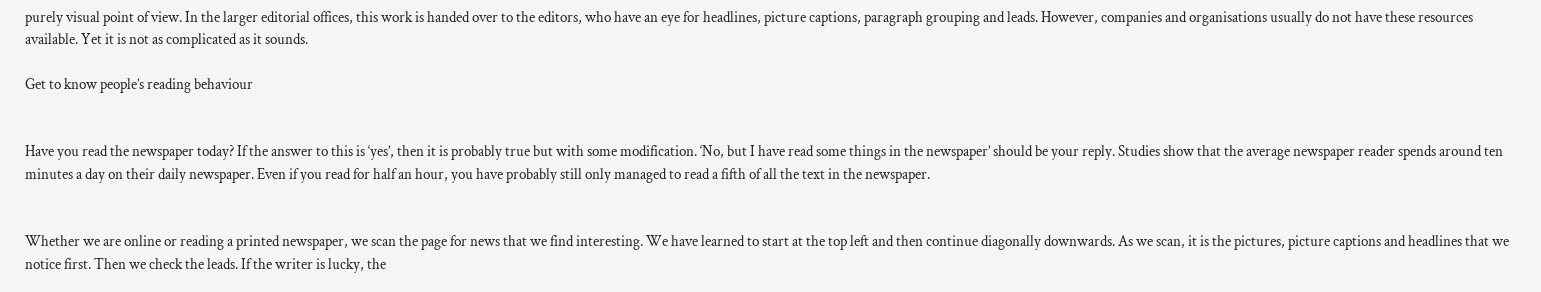purely visual point of view. In the larger editorial offices, this work is handed over to the editors, who have an eye for headlines, picture captions, paragraph grouping and leads. However, companies and organisations usually do not have these resources available. Yet it is not as complicated as it sounds.

Get to know people’s reading behaviour


Have you read the newspaper today? If the answer to this is ‘yes’, then it is probably true but with some modification. ‘No, but I have read some things in the newspaper’ should be your reply. Studies show that the average newspaper reader spends around ten minutes a day on their daily newspaper. Even if you read for half an hour, you have probably still only managed to read a fifth of all the text in the newspaper.


Whether we are online or reading a printed newspaper, we scan the page for news that we find interesting. We have learned to start at the top left and then continue diagonally downwards. As we scan, it is the pictures, picture captions and headlines that we notice first. Then we check the leads. If the writer is lucky, the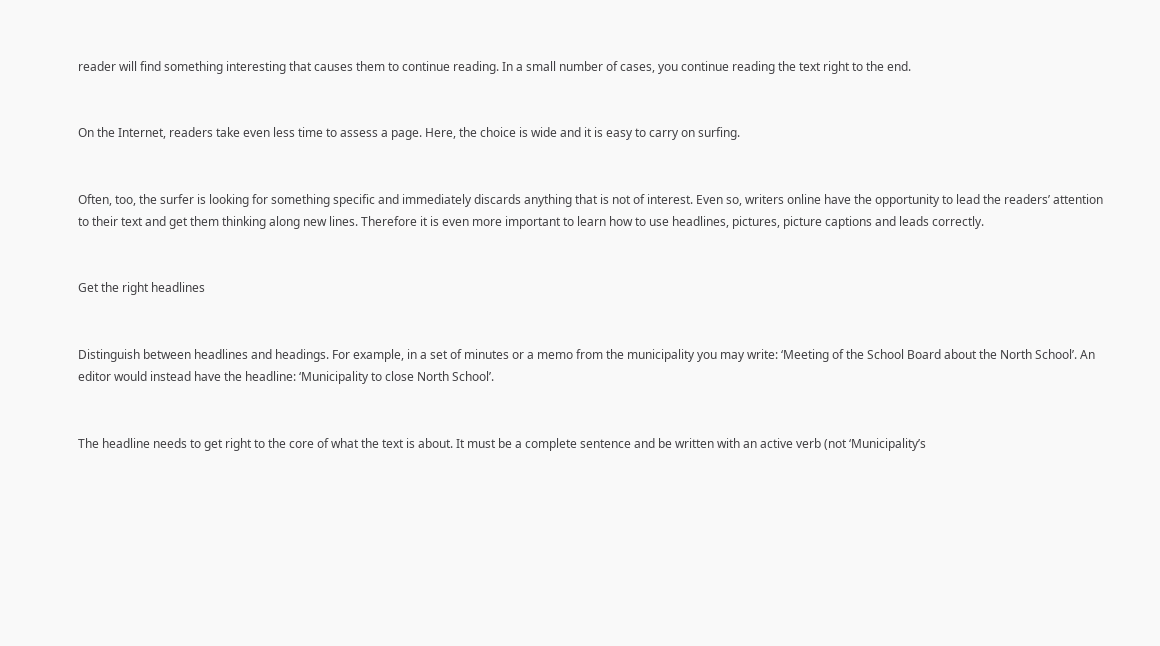reader will find something interesting that causes them to continue reading. In a small number of cases, you continue reading the text right to the end.


On the Internet, readers take even less time to assess a page. Here, the choice is wide and it is easy to carry on surfing.


Often, too, the surfer is looking for something specific and immediately discards anything that is not of interest. Even so, writers online have the opportunity to lead the readers’ attention to their text and get them thinking along new lines. Therefore it is even more important to learn how to use headlines, pictures, picture captions and leads correctly.


Get the right headlines


Distinguish between headlines and headings. For example, in a set of minutes or a memo from the municipality you may write: ‘Meeting of the School Board about the North School’. An editor would instead have the headline: ‘Municipality to close North School’.


The headline needs to get right to the core of what the text is about. It must be a complete sentence and be written with an active verb (not ‘Municipality’s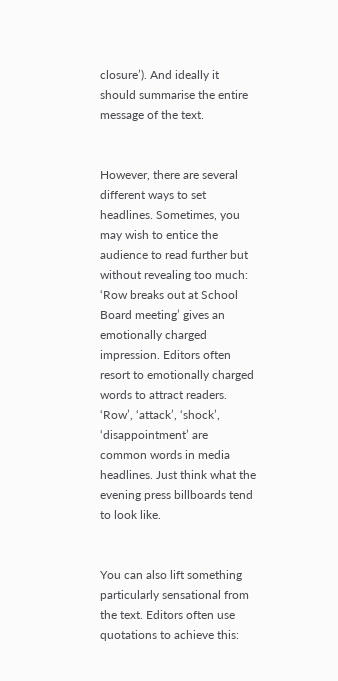closure’). And ideally it should summarise the entire message of the text.


However, there are several different ways to set headlines. Sometimes, you may wish to entice the audience to read further but without revealing too much: ‘Row breaks out at School Board meeting’ gives an emotionally charged impression. Editors often resort to emotionally charged words to attract readers. ‘Row’, ‘attack’, ‘shock’, ‘disappointment’ are common words in media headlines. Just think what the evening press billboards tend to look like.


You can also lift something particularly sensational from the text. Editors often use quotations to achieve this: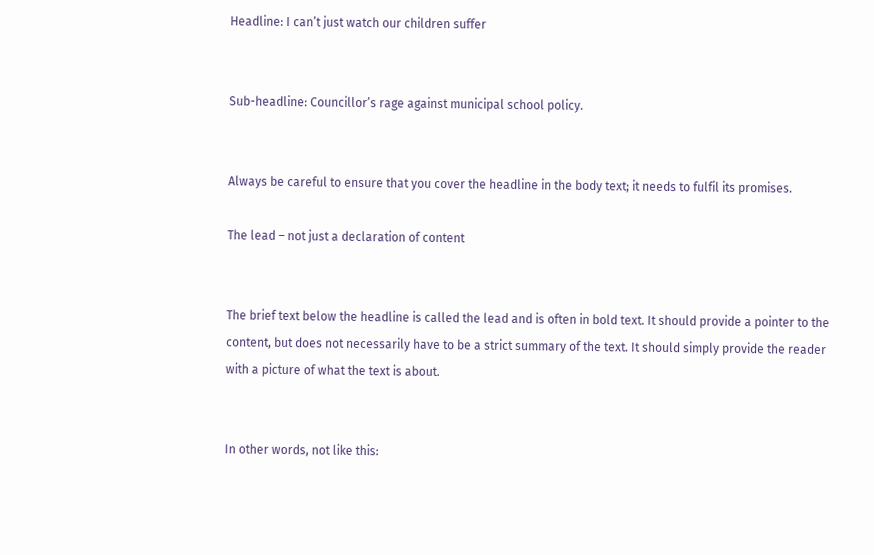Headline: I can’t just watch our children suffer


Sub-headline: Councillor’s rage against municipal school policy.


Always be careful to ensure that you cover the headline in the body text; it needs to fulfil its promises.

The lead – not just a declaration of content


The brief text below the headline is called the lead and is often in bold text. It should provide a pointer to the content, but does not necessarily have to be a strict summary of the text. It should simply provide the reader with a picture of what the text is about.


In other words, not like this: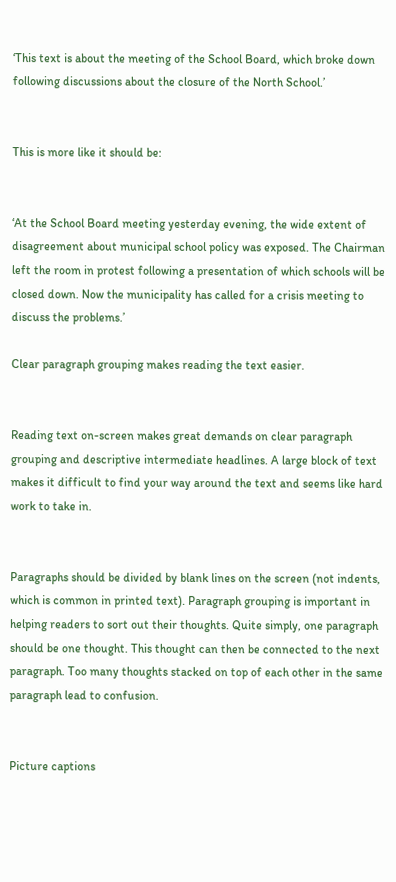‘This text is about the meeting of the School Board, which broke down following discussions about the closure of the North School.’


This is more like it should be:


‘At the School Board meeting yesterday evening, the wide extent of disagreement about municipal school policy was exposed. The Chairman left the room in protest following a presentation of which schools will be closed down. Now the municipality has called for a crisis meeting to discuss the problems.’

Clear paragraph grouping makes reading the text easier.


Reading text on-screen makes great demands on clear paragraph grouping and descriptive intermediate headlines. A large block of text makes it difficult to find your way around the text and seems like hard work to take in.


Paragraphs should be divided by blank lines on the screen (not indents, which is common in printed text). Paragraph grouping is important in helping readers to sort out their thoughts. Quite simply, one paragraph should be one thought. This thought can then be connected to the next paragraph. Too many thoughts stacked on top of each other in the same paragraph lead to confusion.


Picture captions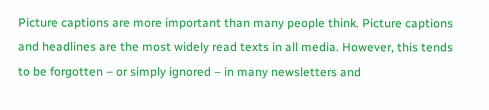Picture captions are more important than many people think. Picture captions and headlines are the most widely read texts in all media. However, this tends to be forgotten – or simply ignored – in many newsletters and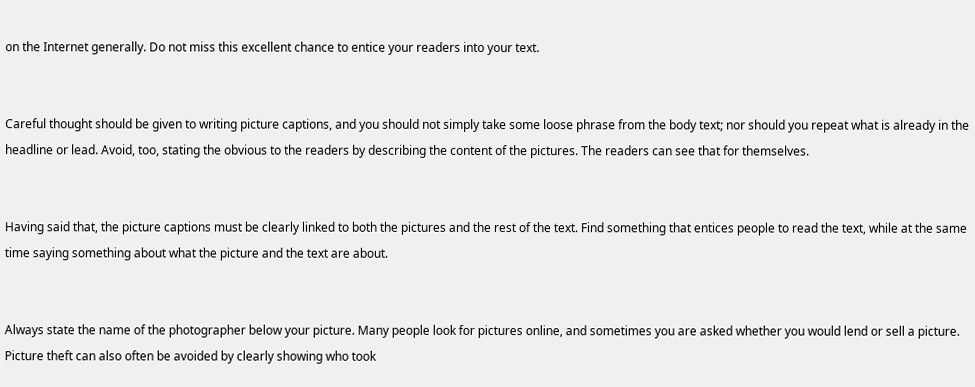on the Internet generally. Do not miss this excellent chance to entice your readers into your text.


Careful thought should be given to writing picture captions, and you should not simply take some loose phrase from the body text; nor should you repeat what is already in the headline or lead. Avoid, too, stating the obvious to the readers by describing the content of the pictures. The readers can see that for themselves.


Having said that, the picture captions must be clearly linked to both the pictures and the rest of the text. Find something that entices people to read the text, while at the same time saying something about what the picture and the text are about.


Always state the name of the photographer below your picture. Many people look for pictures online, and sometimes you are asked whether you would lend or sell a picture. Picture theft can also often be avoided by clearly showing who took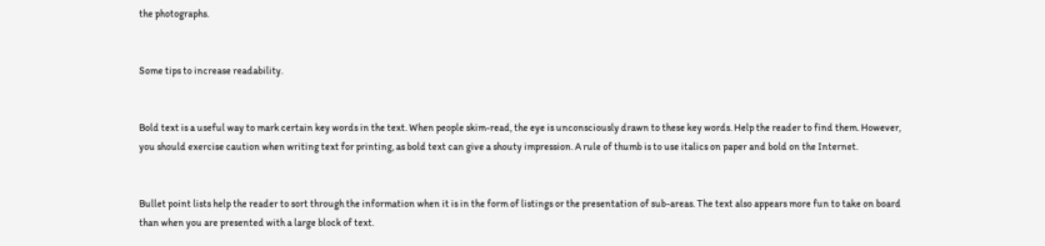the photographs.


Some tips to increase readability.


Bold text is a useful way to mark certain key words in the text. When people skim-read, the eye is unconsciously drawn to these key words. Help the reader to find them. However, you should exercise caution when writing text for printing, as bold text can give a shouty impression. A rule of thumb is to use italics on paper and bold on the Internet.


Bullet point lists help the reader to sort through the information when it is in the form of listings or the presentation of sub-areas. The text also appears more fun to take on board than when you are presented with a large block of text.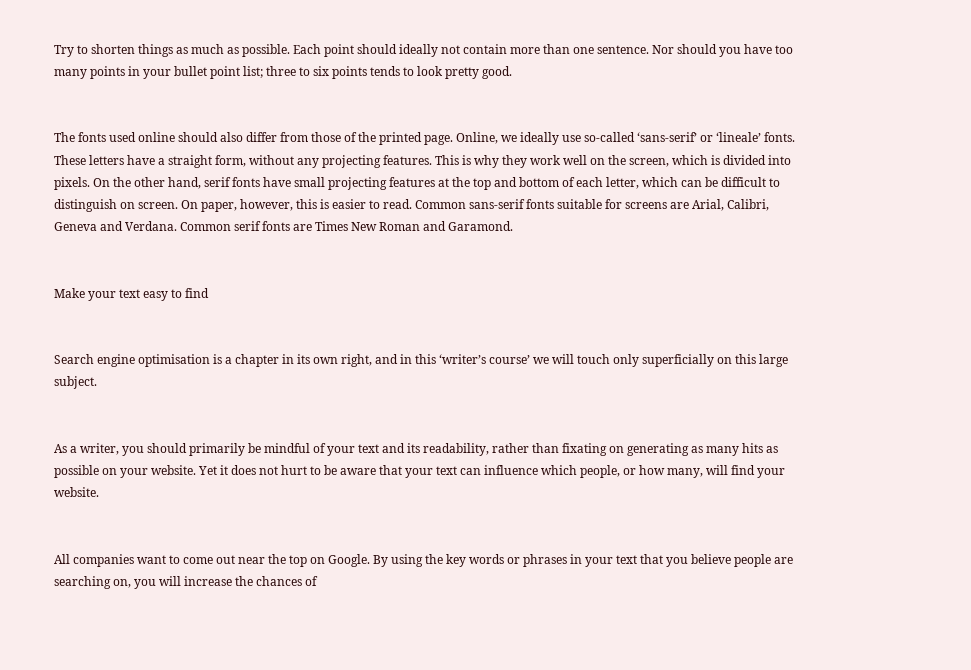Try to shorten things as much as possible. Each point should ideally not contain more than one sentence. Nor should you have too many points in your bullet point list; three to six points tends to look pretty good.


The fonts used online should also differ from those of the printed page. Online, we ideally use so-called ‘sans-serif’ or ‘lineale’ fonts. These letters have a straight form, without any projecting features. This is why they work well on the screen, which is divided into pixels. On the other hand, serif fonts have small projecting features at the top and bottom of each letter, which can be difficult to distinguish on screen. On paper, however, this is easier to read. Common sans-serif fonts suitable for screens are Arial, Calibri, Geneva and Verdana. Common serif fonts are Times New Roman and Garamond.


Make your text easy to find


Search engine optimisation is a chapter in its own right, and in this ‘writer’s course’ we will touch only superficially on this large subject.


As a writer, you should primarily be mindful of your text and its readability, rather than fixating on generating as many hits as possible on your website. Yet it does not hurt to be aware that your text can influence which people, or how many, will find your website.


All companies want to come out near the top on Google. By using the key words or phrases in your text that you believe people are searching on, you will increase the chances of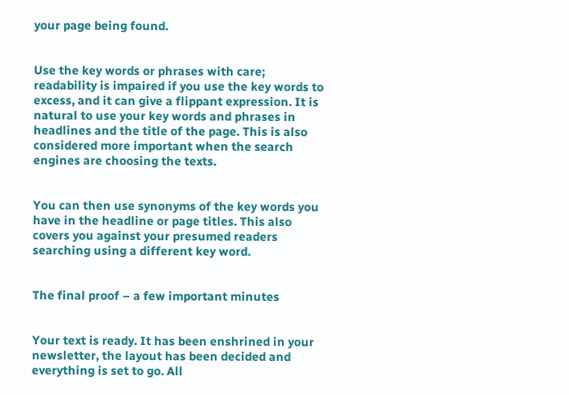your page being found.


Use the key words or phrases with care; readability is impaired if you use the key words to excess, and it can give a flippant expression. It is natural to use your key words and phrases in headlines and the title of the page. This is also considered more important when the search engines are choosing the texts.


You can then use synonyms of the key words you have in the headline or page titles. This also covers you against your presumed readers searching using a different key word.


The final proof – a few important minutes


Your text is ready. It has been enshrined in your newsletter, the layout has been decided and everything is set to go. All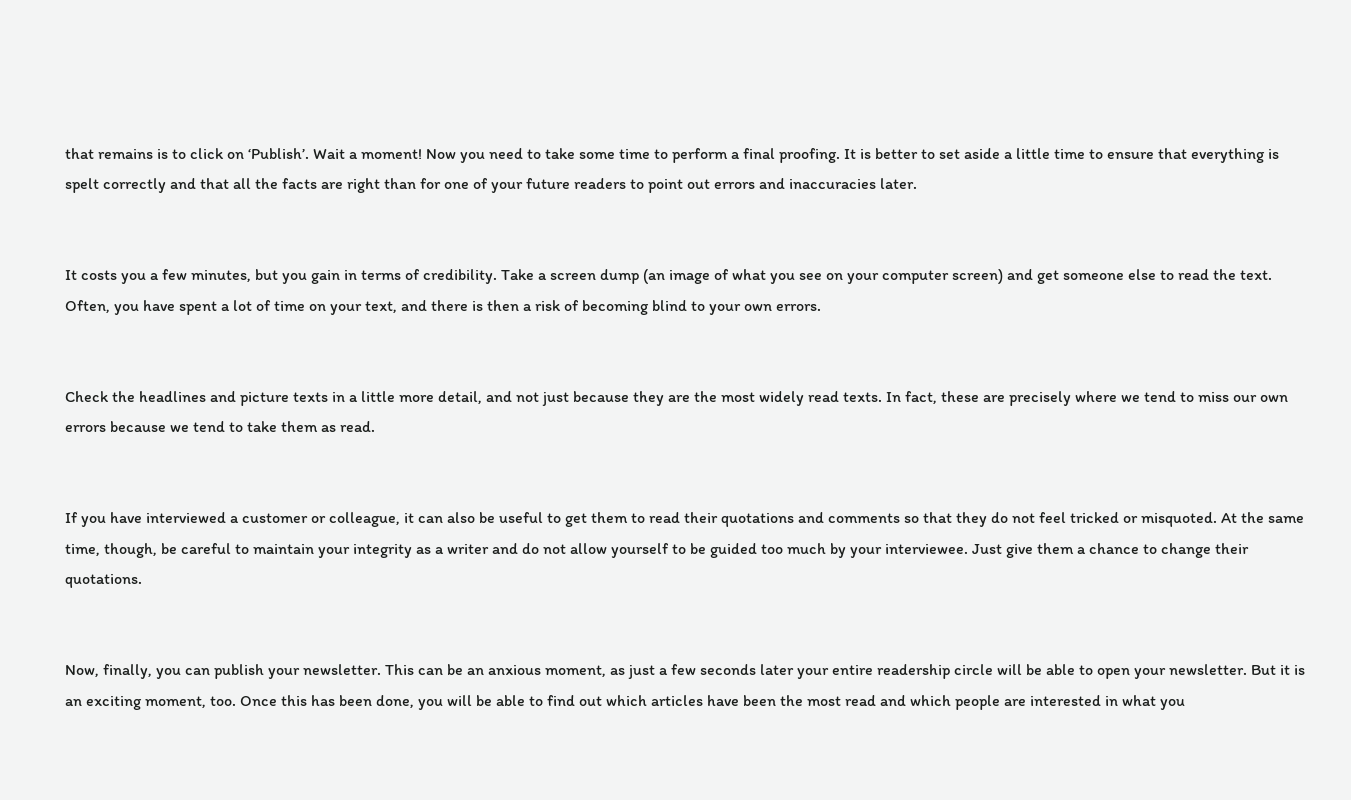that remains is to click on ‘Publish’. Wait a moment! Now you need to take some time to perform a final proofing. It is better to set aside a little time to ensure that everything is spelt correctly and that all the facts are right than for one of your future readers to point out errors and inaccuracies later.


It costs you a few minutes, but you gain in terms of credibility. Take a screen dump (an image of what you see on your computer screen) and get someone else to read the text. Often, you have spent a lot of time on your text, and there is then a risk of becoming blind to your own errors.


Check the headlines and picture texts in a little more detail, and not just because they are the most widely read texts. In fact, these are precisely where we tend to miss our own errors because we tend to take them as read.


If you have interviewed a customer or colleague, it can also be useful to get them to read their quotations and comments so that they do not feel tricked or misquoted. At the same time, though, be careful to maintain your integrity as a writer and do not allow yourself to be guided too much by your interviewee. Just give them a chance to change their quotations.


Now, finally, you can publish your newsletter. This can be an anxious moment, as just a few seconds later your entire readership circle will be able to open your newsletter. But it is an exciting moment, too. Once this has been done, you will be able to find out which articles have been the most read and which people are interested in what you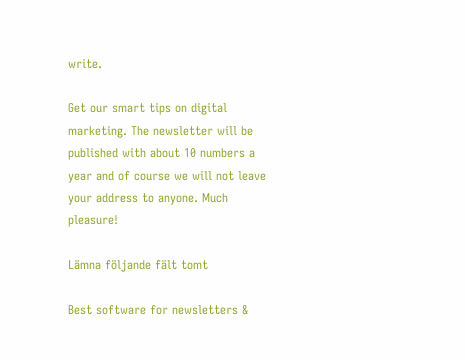write.

Get our smart tips on digital marketing. The newsletter will be published with about 10 numbers a year and of course we will not leave your address to anyone. Much pleasure!

Lämna följande fält tomt

Best software for newsletters &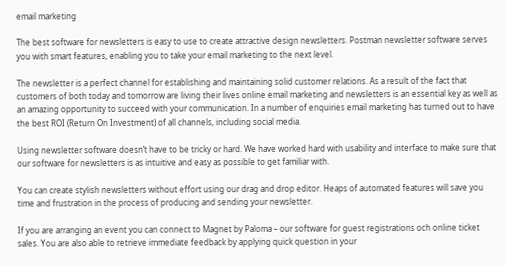email marketing

The best software for newsletters is easy to use to create attractive design newsletters. Postman newsletter software serves you with smart features, enabling you to take your email marketing to the next level.

The newsletter is a perfect channel for establishing and maintaining solid customer relations. As a result of the fact that customers of both today and tomorrow are living their lives online email marketing and newsletters is an essential key as well as an amazing opportunity to succeed with your communication. In a number of enquiries email marketing has turned out to have the best ROI (Return On Investment) of all channels, including social media.

Using newsletter software doesn’t have to be tricky or hard. We have worked hard with usability and interface to make sure that our software for newsletters is as intuitive and easy as possible to get familiar with.

You can create stylish newsletters without effort using our drag and drop editor. Heaps of automated features will save you time and frustration in the process of producing and sending your newsletter.

If you are arranging an event you can connect to Magnet by Paloma – our software for guest registrations och online ticket sales. You are also able to retrieve immediate feedback by applying quick question in your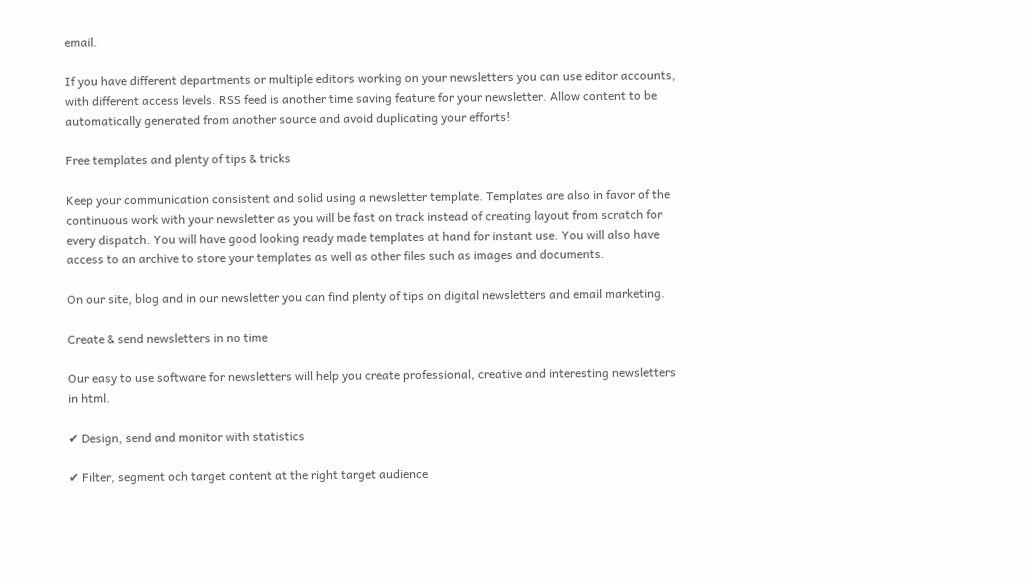email.

If you have different departments or multiple editors working on your newsletters you can use editor accounts, with different access levels. RSS feed is another time saving feature for your newsletter. Allow content to be automatically generated from another source and avoid duplicating your efforts!

Free templates and plenty of tips & tricks

Keep your communication consistent and solid using a newsletter template. Templates are also in favor of the continuous work with your newsletter as you will be fast on track instead of creating layout from scratch for every dispatch. You will have good looking ready made templates at hand for instant use. You will also have access to an archive to store your templates as well as other files such as images and documents.

On our site, blog and in our newsletter you can find plenty of tips on digital newsletters and email marketing.

Create & send newsletters in no time

Our easy to use software for newsletters will help you create professional, creative and interesting newsletters in html.

✔ Design, send and monitor with statistics

✔ Filter, segment och target content at the right target audience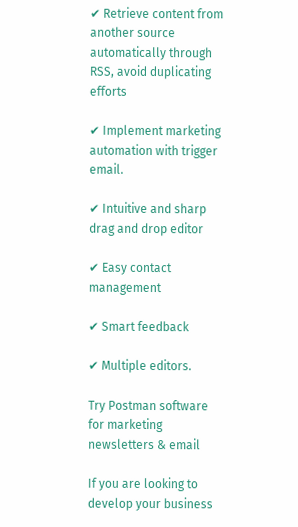✔ Retrieve content from another source automatically through RSS, avoid duplicating efforts

✔ Implement marketing automation with trigger email.

✔ Intuitive and sharp drag and drop editor

✔ Easy contact management

✔ Smart feedback

✔ Multiple editors.

Try Postman software for marketing newsletters & email

If you are looking to develop your business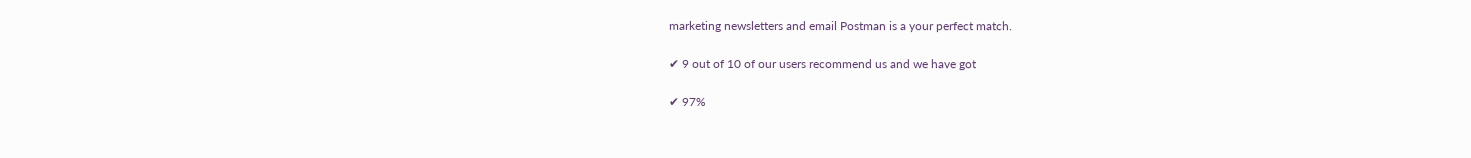marketing newsletters and email Postman is a your perfect match.

✔ 9 out of 10 of our users recommend us and we have got

✔ 97%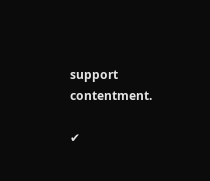support contentment.

✔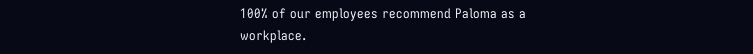100% of our employees recommend Paloma as a workplace.